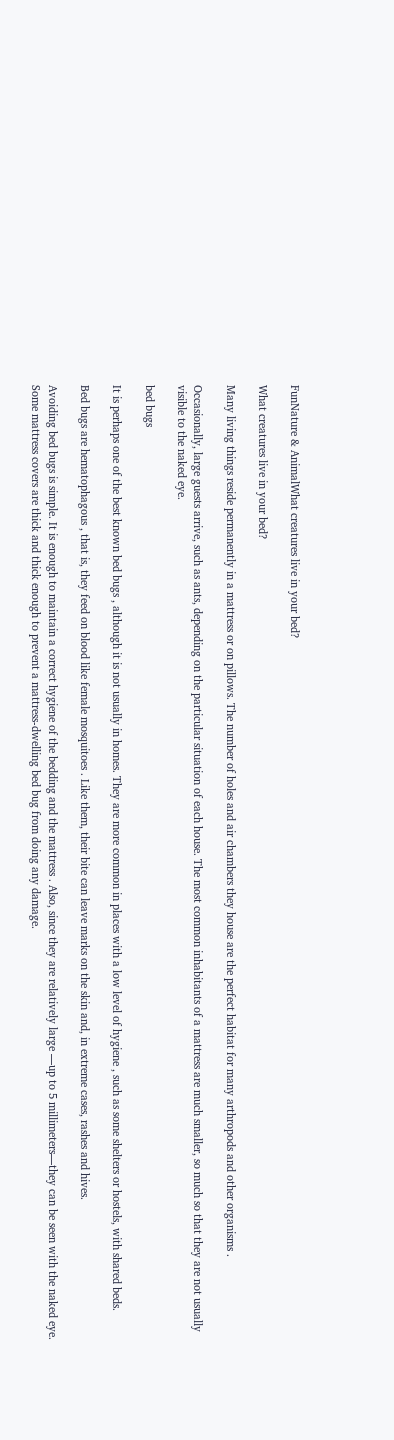FunNature & AnimalWhat creatures live in your bed?

What creatures live in your bed?

Many living things reside permanently in a mattress or on pillows. The number of holes and air chambers they house are the perfect habitat for many arthropods and other organisms .

Occasionally, large guests arrive, such as ants, depending on the particular situation of each house. The most common inhabitants of a mattress are much smaller, so much so that they are not usually visible to the naked eye.

bed bugs

It is perhaps one of the best known bed bugs , although it is not usually in homes. They are more common in places with a low level of hygiene , such as some shelters or hostels, with shared beds.

Bed bugs are hematophagous , that is, they feed on blood like female mosquitoes . Like them, their bite can leave marks on the skin and, in extreme cases, rashes and hives.

Avoiding bed bugs is simple. It is enough to maintain a correct hygiene of the bedding and the mattress . Also, since they are relatively large —up to 5 millimeters—they can be seen with the naked eye. Some mattress covers are thick and thick enough to prevent a mattress-dwelling bed bug from doing any damage.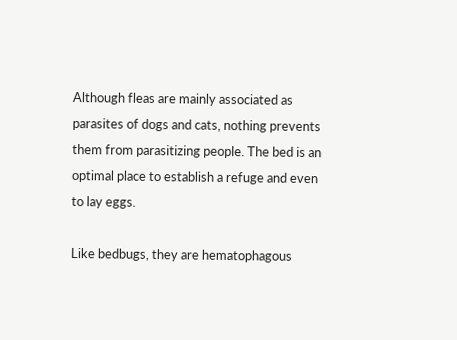Although fleas are mainly associated as parasites of dogs and cats, nothing prevents them from parasitizing people. The bed is an optimal place to establish a refuge and even to lay eggs.

Like bedbugs, they are hematophagous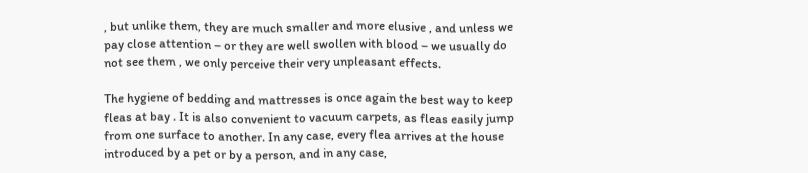, but unlike them, they are much smaller and more elusive , and unless we pay close attention – or they are well swollen with blood – we usually do not see them , we only perceive their very unpleasant effects.

The hygiene of bedding and mattresses is once again the best way to keep fleas at bay . It is also convenient to vacuum carpets, as fleas easily jump from one surface to another. In any case, every flea arrives at the house introduced by a pet or by a person, and in any case,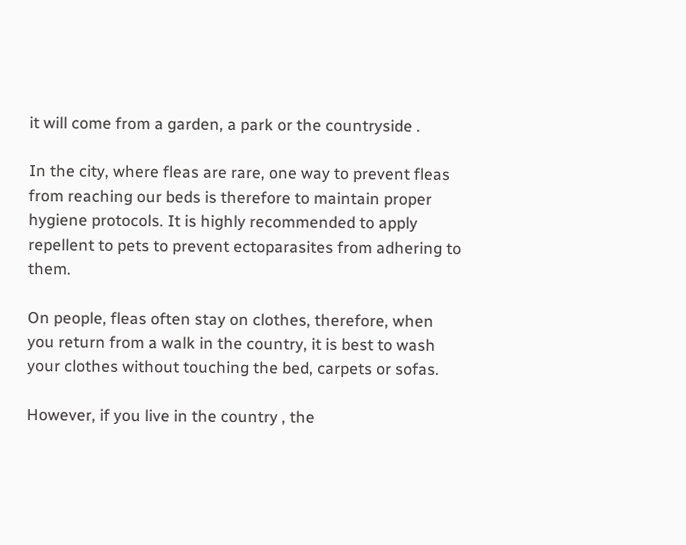it will come from a garden, a park or the countryside .

In the city, where fleas are rare, one way to prevent fleas from reaching our beds is therefore to maintain proper hygiene protocols. It is highly recommended to apply repellent to pets to prevent ectoparasites from adhering to them.

On people, fleas often stay on clothes, therefore, when you return from a walk in the country, it is best to wash your clothes without touching the bed, carpets or sofas.

However, if you live in the country , the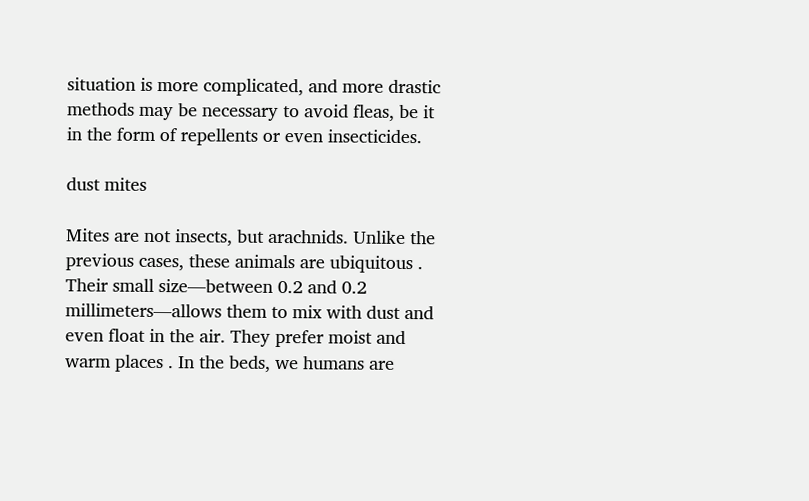situation is more complicated, and more drastic methods may be necessary to avoid fleas, be it in the form of repellents or even insecticides.

dust mites

Mites are not insects, but arachnids. Unlike the previous cases, these animals are ubiquitous . Their small size—between 0.2 and 0.2 millimeters—allows them to mix with dust and even float in the air. They prefer moist and warm places . In the beds, we humans are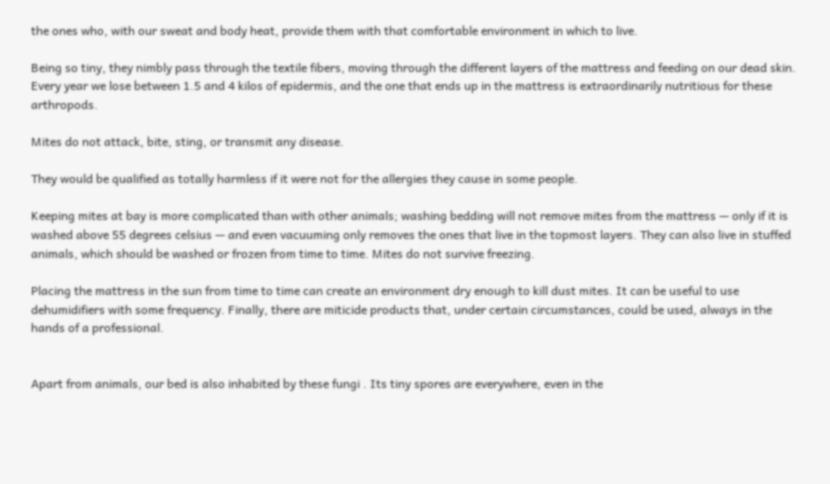the ones who, with our sweat and body heat, provide them with that comfortable environment in which to live.

Being so tiny, they nimbly pass through the textile fibers, moving through the different layers of the mattress and feeding on our dead skin. Every year we lose between 1.5 and 4 kilos of epidermis, and the one that ends up in the mattress is extraordinarily nutritious for these arthropods.

Mites do not attack, bite, sting, or transmit any disease.

They would be qualified as totally harmless if it were not for the allergies they cause in some people.

Keeping mites at bay is more complicated than with other animals; washing bedding will not remove mites from the mattress — only if it is washed above 55 degrees celsius — and even vacuuming only removes the ones that live in the topmost layers. They can also live in stuffed animals, which should be washed or frozen from time to time. Mites do not survive freezing.

Placing the mattress in the sun from time to time can create an environment dry enough to kill dust mites. It can be useful to use dehumidifiers with some frequency. Finally, there are miticide products that, under certain circumstances, could be used, always in the hands of a professional.


Apart from animals, our bed is also inhabited by these fungi . Its tiny spores are everywhere, even in the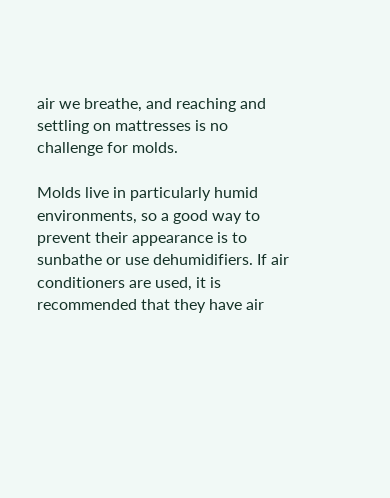air we breathe, and reaching and settling on mattresses is no challenge for molds.

Molds live in particularly humid environments, so a good way to prevent their appearance is to sunbathe or use dehumidifiers. If air conditioners are used, it is recommended that they have air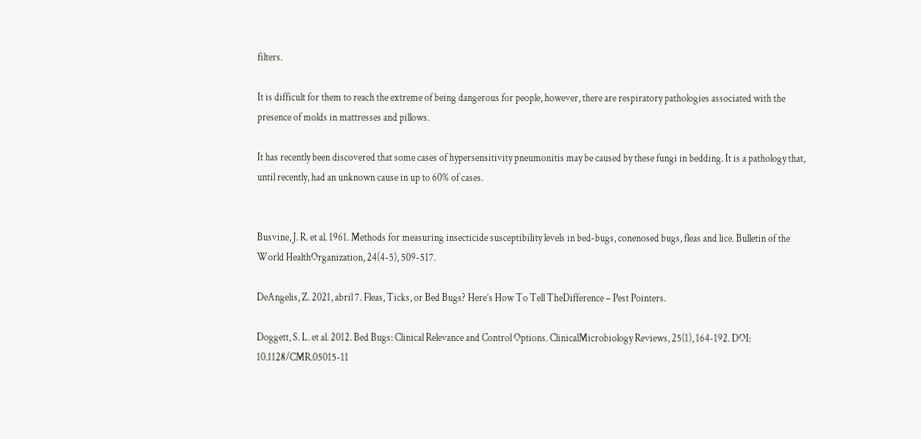filters.

It is difficult for them to reach the extreme of being dangerous for people, however, there are respiratory pathologies associated with the presence of molds in mattresses and pillows.

It has recently been discovered that some cases of hypersensitivity pneumonitis may be caused by these fungi in bedding. It is a pathology that, until recently, had an unknown cause in up to 60% of cases.


Busvine, J. R. et al. 1961. Methods for measuring insecticide susceptibility levels in bed-bugs, conenosed bugs, fleas and lice. Bulletin of the World HealthOrganization, 24(4-5), 509-517.

DeAngelis, Z. 2021, abril 7. Fleas, Ticks, or Bed Bugs? Here’s How To Tell TheDifference – Pest Pointers.

Doggett, S. L. et al. 2012. Bed Bugs: Clinical Relevance and Control Options. ClinicalMicrobiology Reviews, 25(1), 164-192. DOI: 10.1128/CMR.05015-11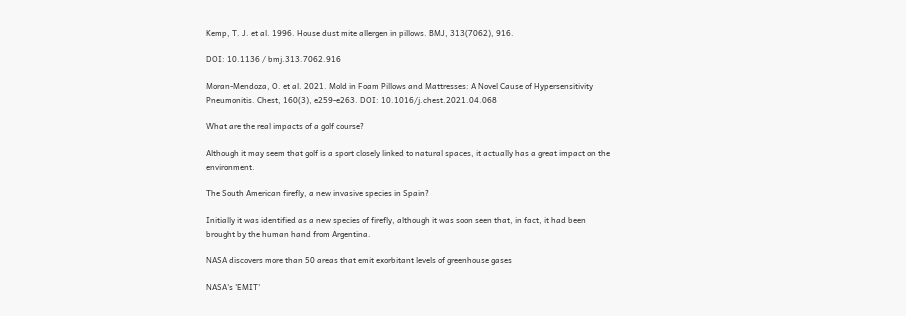Kemp, T. J. et al. 1996. House dust mite allergen in pillows. BMJ, 313(7062), 916.

DOI: 10.1136 / bmj.313.7062.916

Moran-Mendoza, O. et al. 2021. Mold in Foam Pillows and Mattresses: A Novel Cause of Hypersensitivity Pneumonitis. Chest, 160(3), e259-e263. DOI: 10.1016/j.chest.2021.04.068

What are the real impacts of a golf course?

Although it may seem that golf is a sport closely linked to natural spaces, it actually has a great impact on the environment.

The South American firefly, a new invasive species in Spain?

Initially it was identified as a new species of firefly, although it was soon seen that, in fact, it had been brought by the human hand from Argentina.

NASA discovers more than 50 areas that emit exorbitant levels of greenhouse gases

NASA's 'EMIT'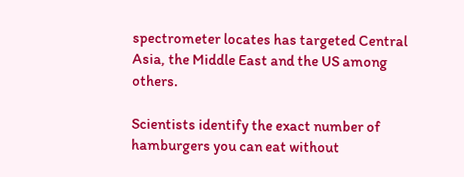spectrometer locates has targeted Central Asia, the Middle East and the US among others.

Scientists identify the exact number of hamburgers you can eat without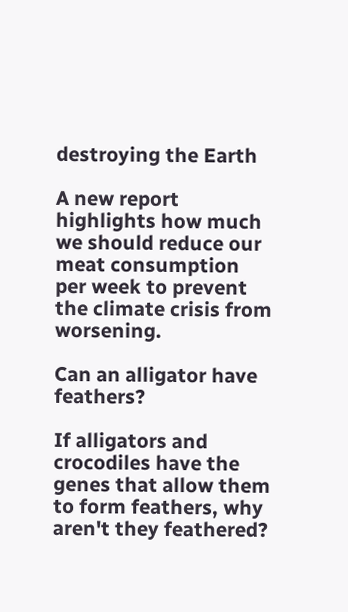destroying the Earth

A new report highlights how much we should reduce our meat consumption per week to prevent the climate crisis from worsening.

Can an alligator have feathers?

If alligators and crocodiles have the genes that allow them to form feathers, why aren't they feathered?